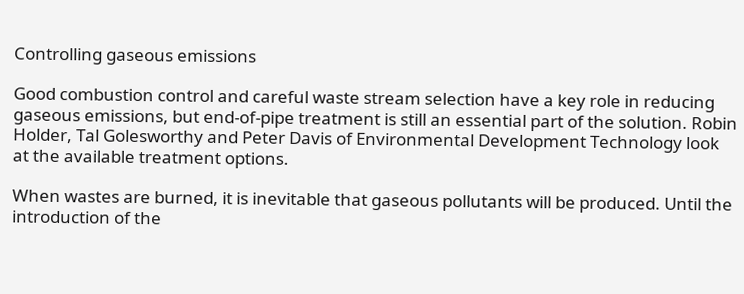Controlling gaseous emissions

Good combustion control and careful waste stream selection have a key role in reducing gaseous emissions, but end-of-pipe treatment is still an essential part of the solution. Robin Holder, Tal Golesworthy and Peter Davis of Environmental Development Technology look at the available treatment options.

When wastes are burned, it is inevitable that gaseous pollutants will be produced. Until the introduction of the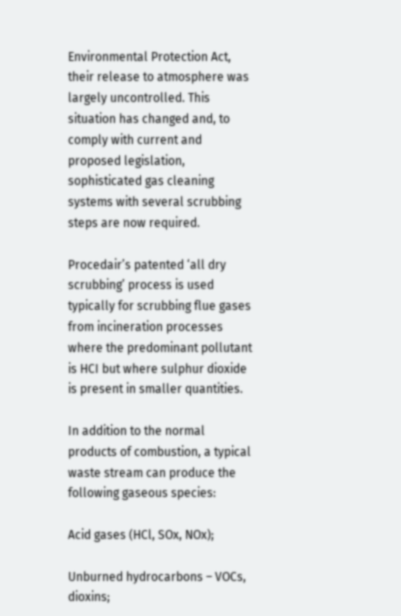Environmental Protection Act, their release to atmosphere was largely uncontrolled. This situation has changed and, to comply with current and proposed legislation, sophisticated gas cleaning systems with several scrubbing steps are now required.

Procedair’s patented ‘all dry scrubbing’ process is used typically for scrubbing flue gases from incineration processes where the predominant pollutant is HCI but where sulphur dioxide is present in smaller quantities.

In addition to the normal products of combustion, a typical waste stream can produce the following gaseous species:

Acid gases (HCl, SOx, NOx);

Unburned hydrocarbons – VOCs, dioxins;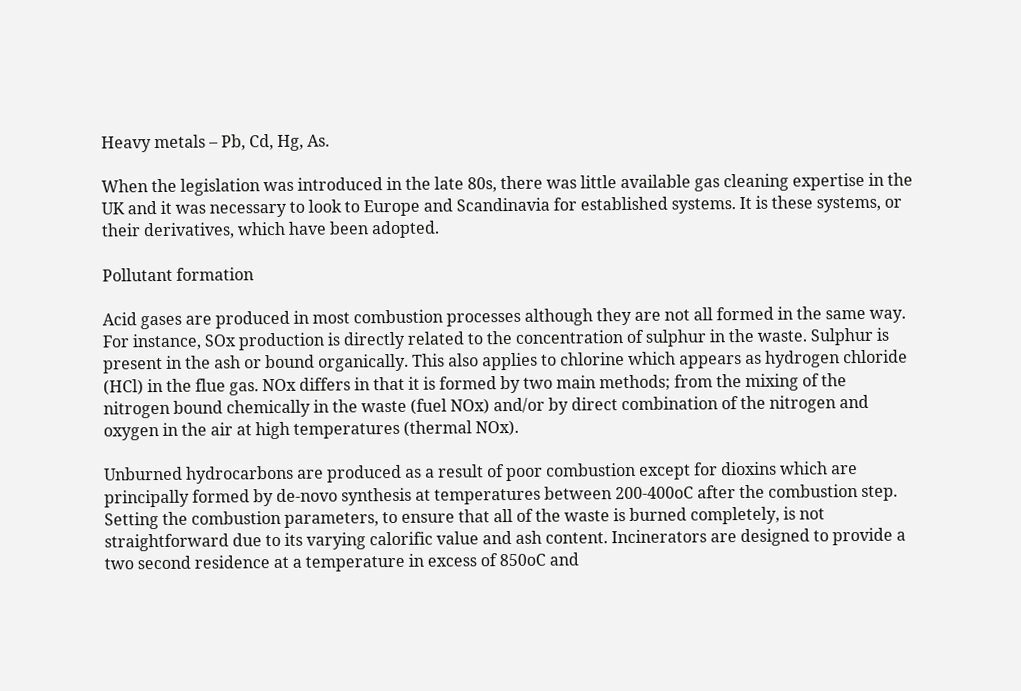Heavy metals – Pb, Cd, Hg, As.

When the legislation was introduced in the late 80s, there was little available gas cleaning expertise in the UK and it was necessary to look to Europe and Scandinavia for established systems. It is these systems, or their derivatives, which have been adopted.

Pollutant formation

Acid gases are produced in most combustion processes although they are not all formed in the same way. For instance, SOx production is directly related to the concentration of sulphur in the waste. Sulphur is present in the ash or bound organically. This also applies to chlorine which appears as hydrogen chloride (HCl) in the flue gas. NOx differs in that it is formed by two main methods; from the mixing of the nitrogen bound chemically in the waste (fuel NOx) and/or by direct combination of the nitrogen and oxygen in the air at high temperatures (thermal NOx).

Unburned hydrocarbons are produced as a result of poor combustion except for dioxins which are principally formed by de-novo synthesis at temperatures between 200-400oC after the combustion step. Setting the combustion parameters, to ensure that all of the waste is burned completely, is not straightforward due to its varying calorific value and ash content. Incinerators are designed to provide a two second residence at a temperature in excess of 850oC and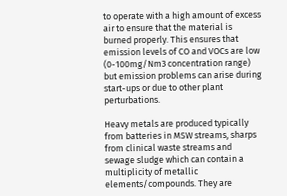to operate with a high amount of excess air to ensure that the material is burned properly. This ensures that emission levels of CO and VOCs are low (0-100mg/Nm3 concentration range) but emission problems can arise during start-ups or due to other plant perturbations.

Heavy metals are produced typically from batteries in MSW streams, sharps from clinical waste streams and sewage sludge which can contain a multiplicity of metallic elements/compounds. They are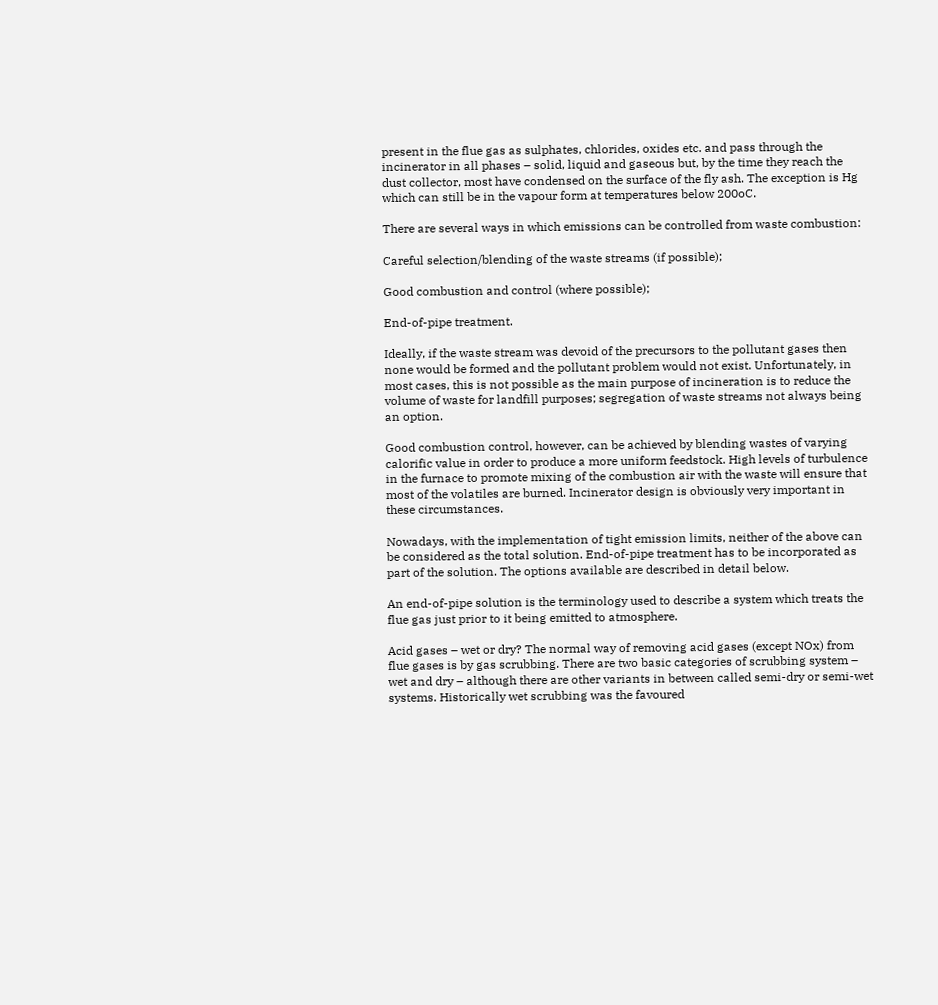present in the flue gas as sulphates, chlorides, oxides etc. and pass through the incinerator in all phases – solid, liquid and gaseous but, by the time they reach the dust collector, most have condensed on the surface of the fly ash. The exception is Hg which can still be in the vapour form at temperatures below 200oC.

There are several ways in which emissions can be controlled from waste combustion:

Careful selection/blending of the waste streams (if possible);

Good combustion and control (where possible);

End-of-pipe treatment.

Ideally, if the waste stream was devoid of the precursors to the pollutant gases then none would be formed and the pollutant problem would not exist. Unfortunately, in most cases, this is not possible as the main purpose of incineration is to reduce the volume of waste for landfill purposes; segregation of waste streams not always being an option.

Good combustion control, however, can be achieved by blending wastes of varying calorific value in order to produce a more uniform feedstock. High levels of turbulence in the furnace to promote mixing of the combustion air with the waste will ensure that most of the volatiles are burned. Incinerator design is obviously very important in these circumstances.

Nowadays, with the implementation of tight emission limits, neither of the above can be considered as the total solution. End-of-pipe treatment has to be incorporated as part of the solution. The options available are described in detail below.

An end-of-pipe solution is the terminology used to describe a system which treats the flue gas just prior to it being emitted to atmosphere.

Acid gases – wet or dry? The normal way of removing acid gases (except NOx) from flue gases is by gas scrubbing. There are two basic categories of scrubbing system – wet and dry – although there are other variants in between called semi-dry or semi-wet systems. Historically wet scrubbing was the favoured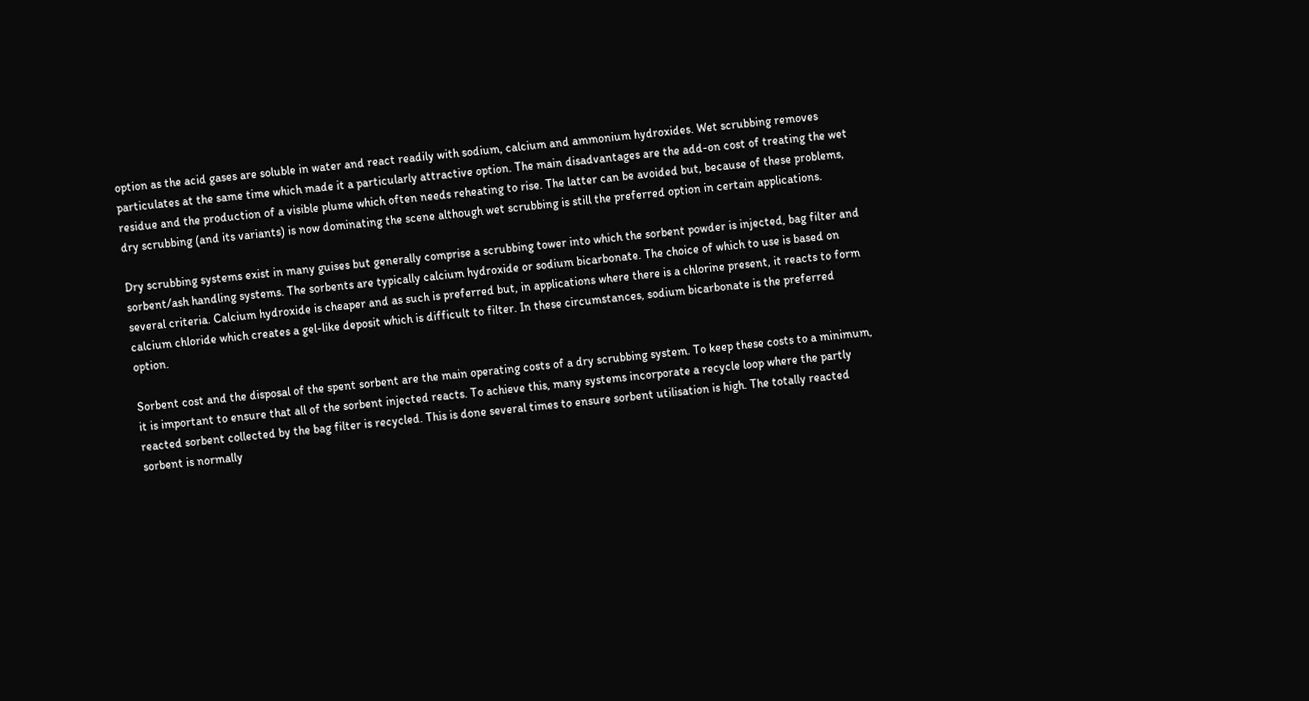option as the acid gases are soluble in water and react readily with sodium, calcium and ammonium hydroxides. Wet scrubbing removes particulates at the same time which made it a particularly attractive option. The main disadvantages are the add-on cost of treating the wet residue and the production of a visible plume which often needs reheating to rise. The latter can be avoided but, because of these problems, dry scrubbing (and its variants) is now dominating the scene although wet scrubbing is still the preferred option in certain applications.

Dry scrubbing systems exist in many guises but generally comprise a scrubbing tower into which the sorbent powder is injected, bag filter and sorbent/ash handling systems. The sorbents are typically calcium hydroxide or sodium bicarbonate. The choice of which to use is based on several criteria. Calcium hydroxide is cheaper and as such is preferred but, in applications where there is a chlorine present, it reacts to form calcium chloride which creates a gel-like deposit which is difficult to filter. In these circumstances, sodium bicarbonate is the preferred option.

Sorbent cost and the disposal of the spent sorbent are the main operating costs of a dry scrubbing system. To keep these costs to a minimum, it is important to ensure that all of the sorbent injected reacts. To achieve this, many systems incorporate a recycle loop where the partly reacted sorbent collected by the bag filter is recycled. This is done several times to ensure sorbent utilisation is high. The totally reacted sorbent is normally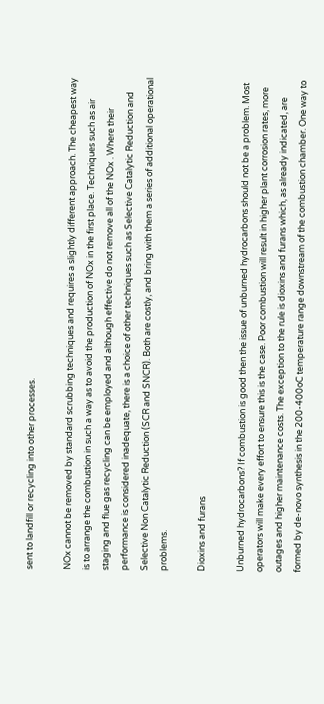sent to landfill or recycling into other processes.

NOx cannot be removed by standard scrubbing techniques and requires a slightly different approach. The cheapest way is to arrange the combustion in such a way as to avoid the production of NOx in the first place. Techniques such as air staging and flue gas recycling can be employed and although effective do not remove all of the NOx . Where their performance is considered inadequate, there is a choice of other techniques such as Selective Catalytic Reduction and Selective Non Catalytic Reduction (SCR and SNCR). Both are costly, and bring with them a series of additional operational problems.

Dioxins and furans

Unburned hydrocarbons? If combustion is good then the issue of unburned hydrocarbons should not be a problem. Most operators will make every effort to ensure this is the case. Poor combustion will result in higher plant corrosion rates, more outages and higher maintenance costs. The exception to the rule is dioxins and furans which, as already indicated, are formed by de-novo synthesis in the 200-400oC temperature range downstream of the combustion chamber. One way to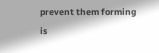prevent them forming is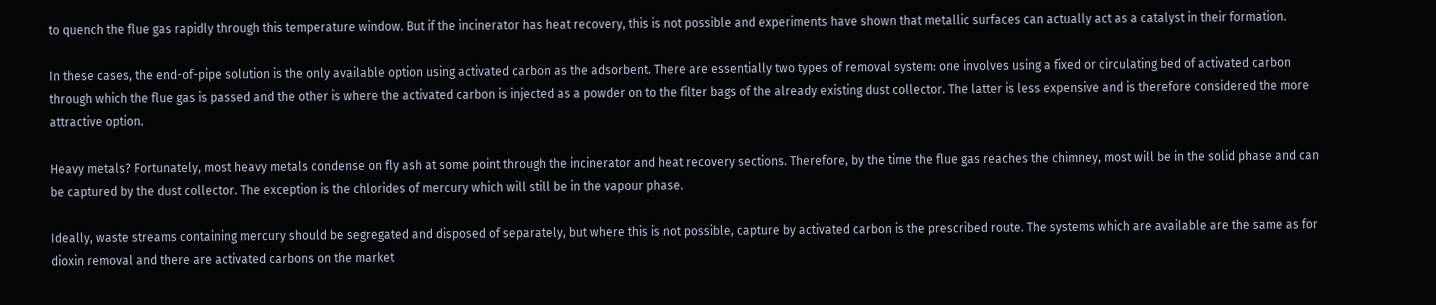to quench the flue gas rapidly through this temperature window. But if the incinerator has heat recovery, this is not possible and experiments have shown that metallic surfaces can actually act as a catalyst in their formation.

In these cases, the end-of-pipe solution is the only available option using activated carbon as the adsorbent. There are essentially two types of removal system: one involves using a fixed or circulating bed of activated carbon through which the flue gas is passed and the other is where the activated carbon is injected as a powder on to the filter bags of the already existing dust collector. The latter is less expensive and is therefore considered the more attractive option.

Heavy metals? Fortunately, most heavy metals condense on fly ash at some point through the incinerator and heat recovery sections. Therefore, by the time the flue gas reaches the chimney, most will be in the solid phase and can be captured by the dust collector. The exception is the chlorides of mercury which will still be in the vapour phase.

Ideally, waste streams containing mercury should be segregated and disposed of separately, but where this is not possible, capture by activated carbon is the prescribed route. The systems which are available are the same as for dioxin removal and there are activated carbons on the market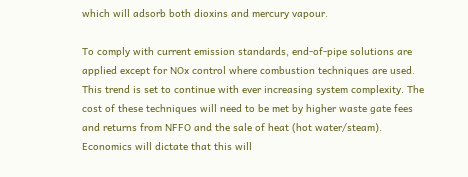which will adsorb both dioxins and mercury vapour.

To comply with current emission standards, end-of-pipe solutions are applied except for NOx control where combustion techniques are used. This trend is set to continue with ever increasing system complexity. The cost of these techniques will need to be met by higher waste gate fees and returns from NFFO and the sale of heat (hot water/steam). Economics will dictate that this will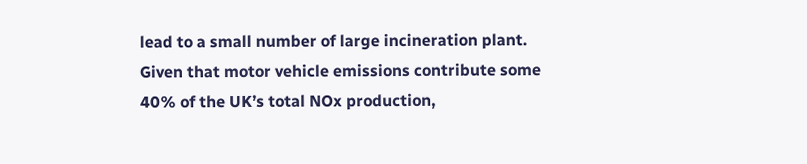lead to a small number of large incineration plant. Given that motor vehicle emissions contribute some 40% of the UK’s total NOx production,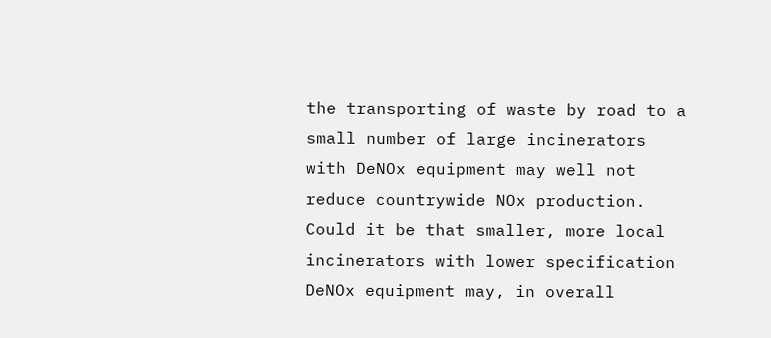the transporting of waste by road to a small number of large incinerators with DeNOx equipment may well not reduce countrywide NOx production. Could it be that smaller, more local incinerators with lower specification DeNOx equipment may, in overall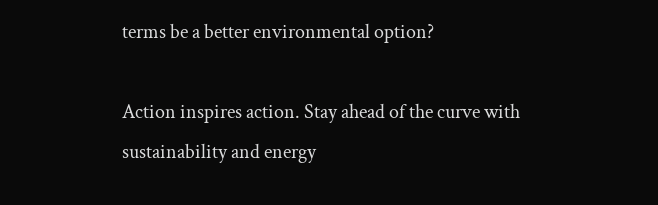terms be a better environmental option?

Action inspires action. Stay ahead of the curve with sustainability and energy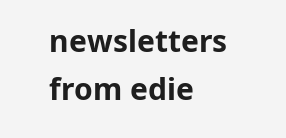newsletters from edie